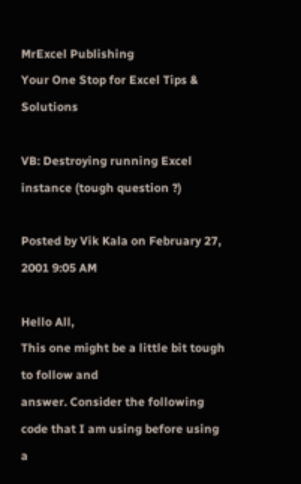MrExcel Publishing
Your One Stop for Excel Tips & Solutions

VB: Destroying running Excel instance (tough question ?)

Posted by Vik Kala on February 27, 2001 9:05 AM

Hello All,
This one might be a little bit tough to follow and
answer. Consider the following code that I am using before using a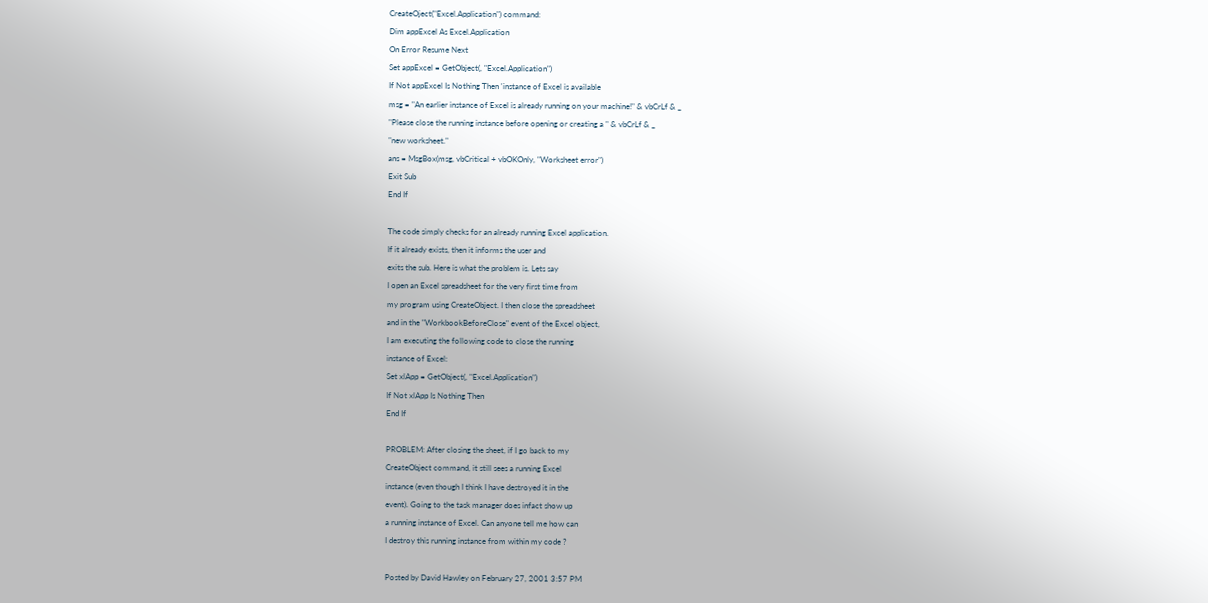CreateOject("Excel.Application") command:
Dim appExcel As Excel.Application
On Error Resume Next
Set appExcel = GetObject(, "Excel.Application")
If Not appExcel Is Nothing Then 'instance of Excel is available
msg = "An earlier instance of Excel is already running on your machine!" & vbCrLf & _
"Please close the running instance before opening or creating a " & vbCrLf & _
"new worksheet."
ans = MsgBox(msg, vbCritical + vbOKOnly, "Worksheet error")
Exit Sub
End If

The code simply checks for an already running Excel application.
If it already exists, then it informs the user and
exits the sub. Here is what the problem is. Lets say
I open an Excel spreadsheet for the very first time from
my program using CreateObject. I then close the spreadsheet
and in the "WorkbookBeforeClose" event of the Excel object,
I am executing the following code to close the running
instance of Excel:
Set xlApp = GetObject(, "Excel.Application")
If Not xlApp Is Nothing Then
End If

PROBLEM: After closing the sheet, if I go back to my
CreateObject command, it still sees a running Excel
instance (even though I think I have destroyed it in the
event). Going to the task manager does infact show up
a running instance of Excel. Can anyone tell me how can
I destroy this running instance from within my code ?

Posted by David Hawley on February 27, 2001 3:57 PM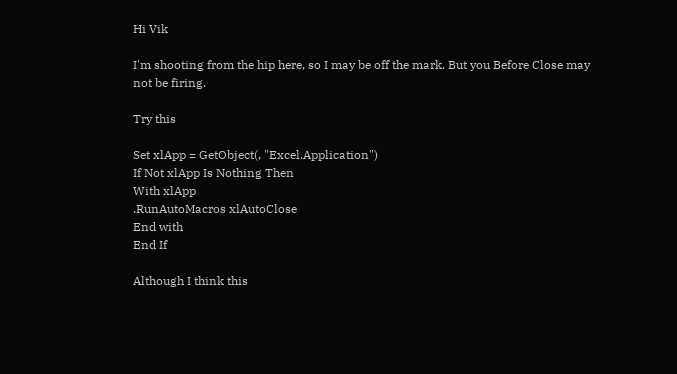Hi Vik

I'm shooting from the hip here, so I may be off the mark. But you Before Close may not be firing.

Try this

Set xlApp = GetObject(, "Excel.Application")
If Not xlApp Is Nothing Then
With xlApp
.RunAutoMacros xlAutoClose
End with
End If

Although I think this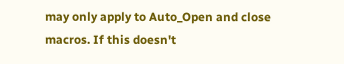may only apply to Auto_Open and close macros. If this doesn't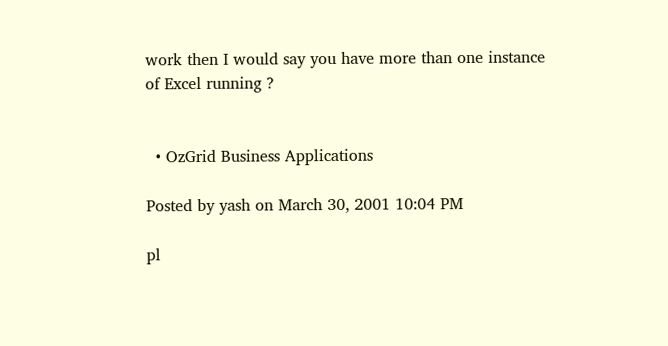work then I would say you have more than one instance of Excel running ?


  • OzGrid Business Applications

Posted by yash on March 30, 2001 10:04 PM

pl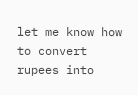let me know how to convert rupees into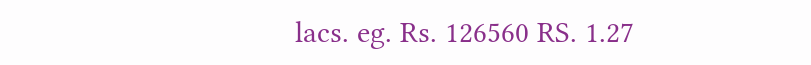lacs. eg. Rs. 126560 RS. 1.27